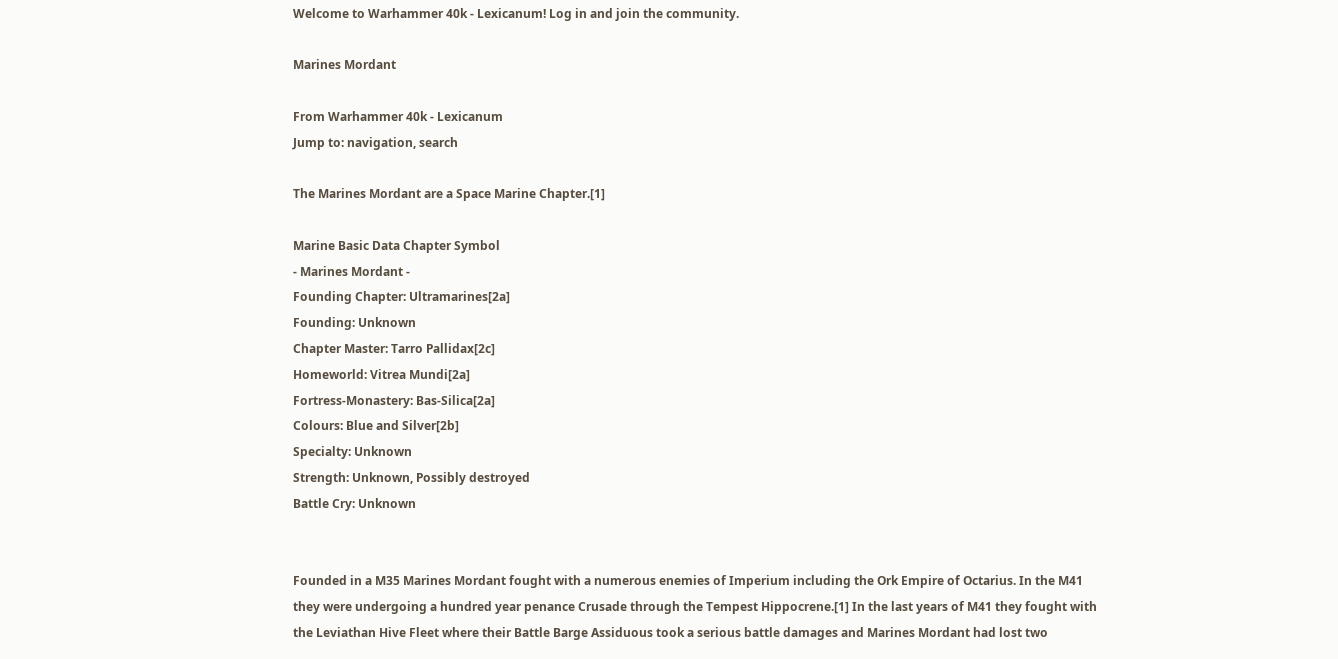Welcome to Warhammer 40k - Lexicanum! Log in and join the community.

Marines Mordant

From Warhammer 40k - Lexicanum
Jump to: navigation, search

The Marines Mordant are a Space Marine Chapter.[1]

Marine Basic Data Chapter Symbol
- Marines Mordant -
Founding Chapter: Ultramarines[2a]
Founding: Unknown
Chapter Master: Tarro Pallidax[2c]
Homeworld: Vitrea Mundi[2a]
Fortress-Monastery: Bas-Silica[2a]
Colours: Blue and Silver[2b]
Specialty: Unknown
Strength: Unknown, Possibly destroyed
Battle Cry: Unknown


Founded in a M35 Marines Mordant fought with a numerous enemies of Imperium including the Ork Empire of Octarius. In the M41 they were undergoing a hundred year penance Crusade through the Tempest Hippocrene.[1] In the last years of M41 they fought with the Leviathan Hive Fleet where their Battle Barge Assiduous took a serious battle damages and Marines Mordant had lost two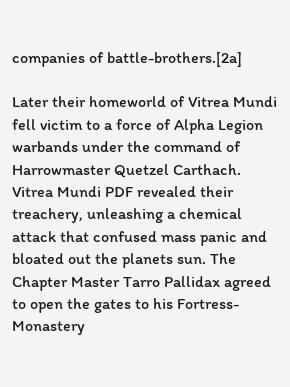companies of battle-brothers.[2a]

Later their homeworld of Vitrea Mundi fell victim to a force of Alpha Legion warbands under the command of Harrowmaster Quetzel Carthach. Vitrea Mundi PDF revealed their treachery, unleashing a chemical attack that confused mass panic and bloated out the planets sun. The Chapter Master Tarro Pallidax agreed to open the gates to his Fortress-Monastery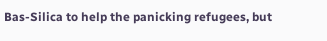Bas-Silica to help the panicking refugees, but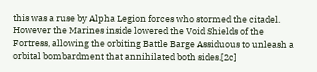this was a ruse by Alpha Legion forces who stormed the citadel. However the Marines inside lowered the Void Shields of the Fortress, allowing the orbiting Battle Barge Assiduous to unleash a orbital bombardment that annihilated both sides.[2c]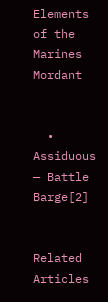Elements of the Marines Mordant


  • Assiduous — Battle Barge[2]


Related Articles